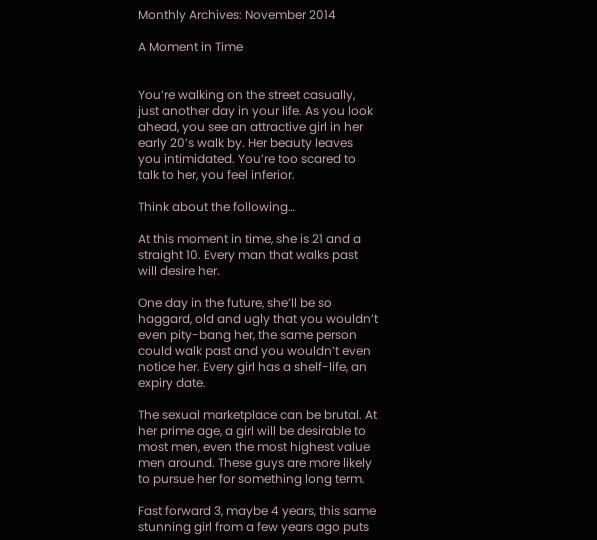Monthly Archives: November 2014

A Moment in Time


You’re walking on the street casually, just another day in your life. As you look ahead, you see an attractive girl in her early 20’s walk by. Her beauty leaves you intimidated. You’re too scared to talk to her, you feel inferior.

Think about the following…

At this moment in time, she is 21 and a straight 10. Every man that walks past will desire her.

One day in the future, she’ll be so haggard, old and ugly that you wouldn’t even pity-bang her, the same person could walk past and you wouldn’t even notice her. Every girl has a shelf-life, an expiry date.

The sexual marketplace can be brutal. At her prime age, a girl will be desirable to most men, even the most highest value men around. These guys are more likely to pursue her for something long term.

Fast forward 3, maybe 4 years, this same stunning girl from a few years ago puts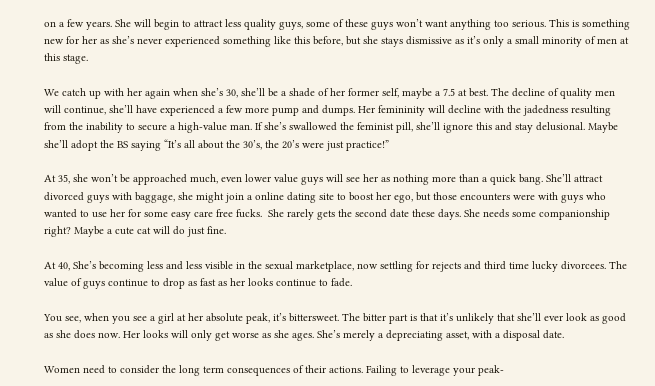on a few years. She will begin to attract less quality guys, some of these guys won’t want anything too serious. This is something new for her as she’s never experienced something like this before, but she stays dismissive as it’s only a small minority of men at this stage.

We catch up with her again when she’s 30, she’ll be a shade of her former self, maybe a 7.5 at best. The decline of quality men will continue, she’ll have experienced a few more pump and dumps. Her femininity will decline with the jadedness resulting from the inability to secure a high-value man. If she’s swallowed the feminist pill, she’ll ignore this and stay delusional. Maybe she’ll adopt the BS saying “It’s all about the 30’s, the 20’s were just practice!”

At 35, she won’t be approached much, even lower value guys will see her as nothing more than a quick bang. She’ll attract divorced guys with baggage, she might join a online dating site to boost her ego, but those encounters were with guys who wanted to use her for some easy care free fucks.  She rarely gets the second date these days. She needs some companionship right? Maybe a cute cat will do just fine.

At 40, She’s becoming less and less visible in the sexual marketplace, now settling for rejects and third time lucky divorcees. The value of guys continue to drop as fast as her looks continue to fade.

You see, when you see a girl at her absolute peak, it’s bittersweet. The bitter part is that it’s unlikely that she’ll ever look as good as she does now. Her looks will only get worse as she ages. She’s merely a depreciating asset, with a disposal date.

Women need to consider the long term consequences of their actions. Failing to leverage your peak-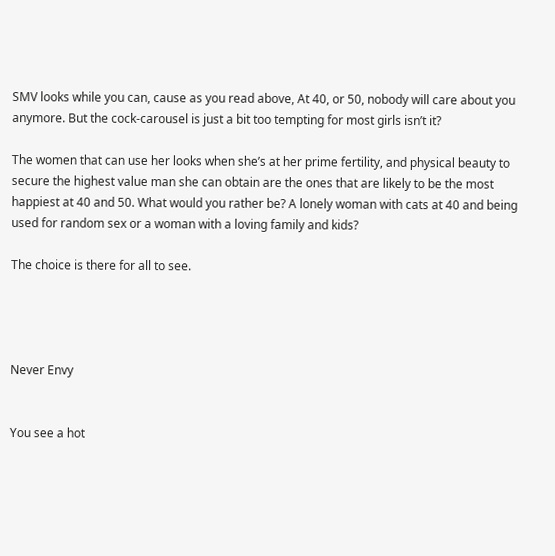SMV looks while you can, cause as you read above, At 40, or 50, nobody will care about you anymore. But the cock-carousel is just a bit too tempting for most girls isn’t it?

The women that can use her looks when she’s at her prime fertility, and physical beauty to secure the highest value man she can obtain are the ones that are likely to be the most happiest at 40 and 50. What would you rather be? A lonely woman with cats at 40 and being used for random sex or a woman with a loving family and kids?

The choice is there for all to see.




Never Envy


You see a hot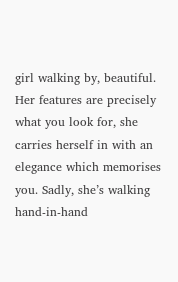girl walking by, beautiful. Her features are precisely what you look for, she carries herself in with an elegance which memorises you. Sadly, she’s walking hand-in-hand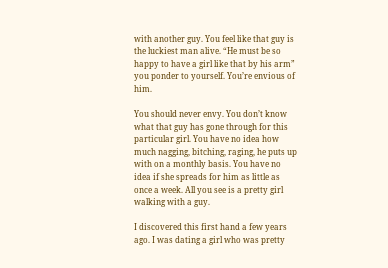with another guy. You feel like that guy is the luckiest man alive. “He must be so happy to have a girl like that by his arm” you ponder to yourself. You’re envious of him.

You should never envy. You don’t know what that guy has gone through for this particular girl. You have no idea how much nagging, bitching, raging, he puts up with on a monthly basis. You have no idea if she spreads for him as little as once a week. All you see is a pretty girl walking with a guy.

I discovered this first hand a few years ago. I was dating a girl who was pretty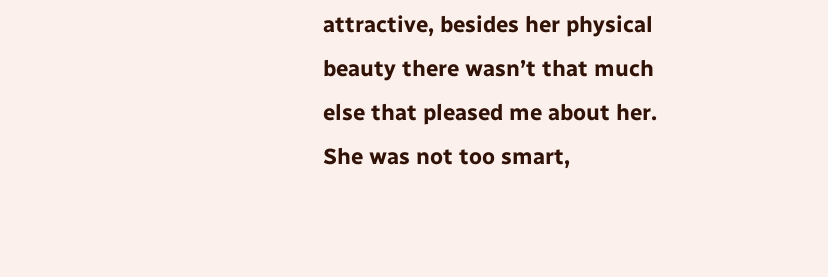attractive, besides her physical beauty there wasn’t that much else that pleased me about her. She was not too smart,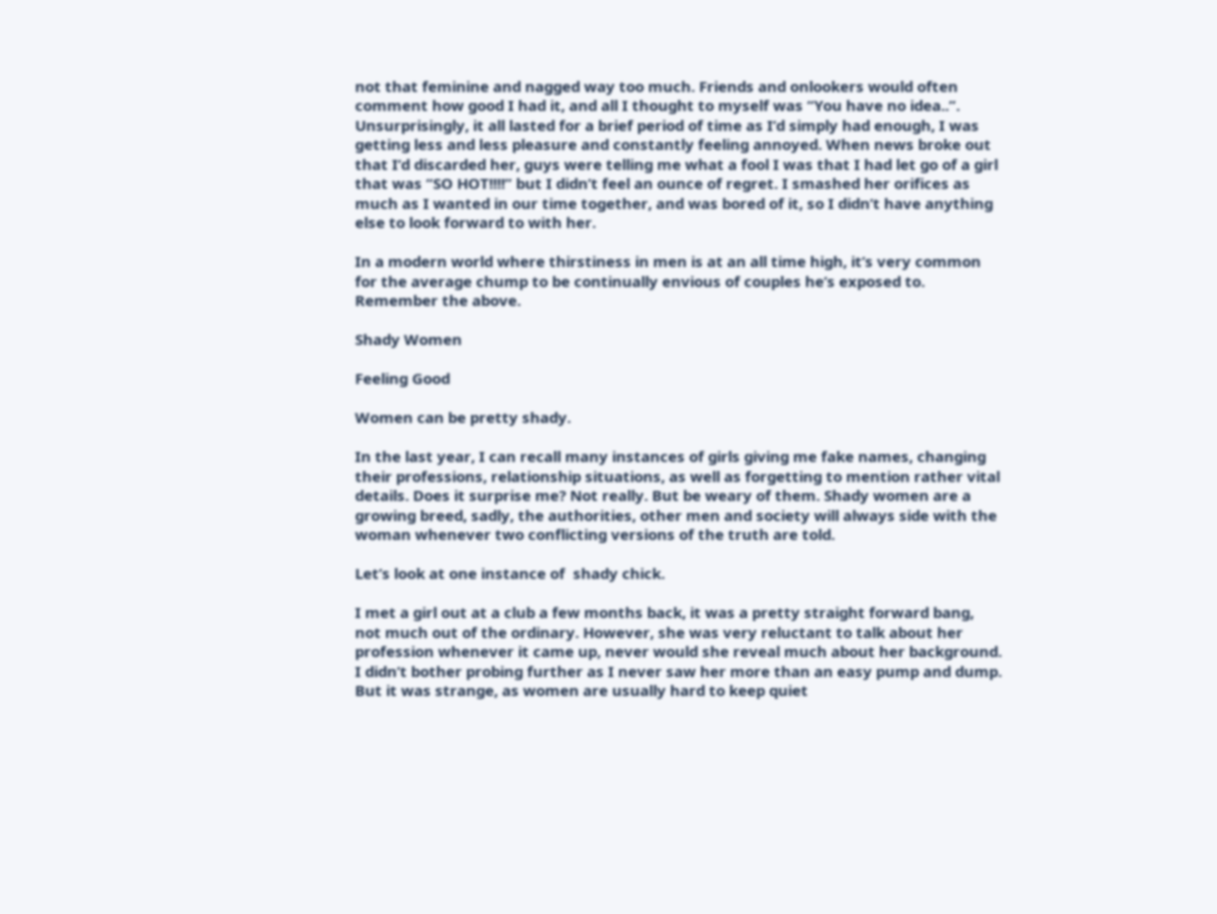not that feminine and nagged way too much. Friends and onlookers would often comment how good I had it, and all I thought to myself was “You have no idea..”. Unsurprisingly, it all lasted for a brief period of time as I’d simply had enough, I was getting less and less pleasure and constantly feeling annoyed. When news broke out that I’d discarded her, guys were telling me what a fool I was that I had let go of a girl that was “SO HOT!!!!” but I didn’t feel an ounce of regret. I smashed her orifices as much as I wanted in our time together, and was bored of it, so I didn’t have anything else to look forward to with her.

In a modern world where thirstiness in men is at an all time high, it’s very common for the average chump to be continually envious of couples he’s exposed to. Remember the above.

Shady Women

Feeling Good

Women can be pretty shady.

In the last year, I can recall many instances of girls giving me fake names, changing their professions, relationship situations, as well as forgetting to mention rather vital details. Does it surprise me? Not really. But be weary of them. Shady women are a growing breed, sadly, the authorities, other men and society will always side with the woman whenever two conflicting versions of the truth are told.

Let’s look at one instance of  shady chick.

I met a girl out at a club a few months back, it was a pretty straight forward bang, not much out of the ordinary. However, she was very reluctant to talk about her profession whenever it came up, never would she reveal much about her background. I didn’t bother probing further as I never saw her more than an easy pump and dump. But it was strange, as women are usually hard to keep quiet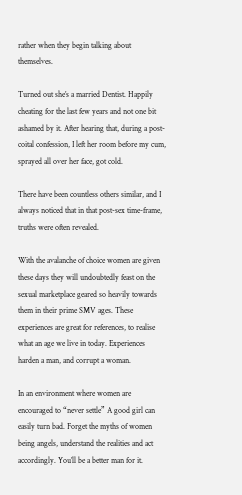rather when they begin talking about themselves.

Turned out she’s a married Dentist. Happily cheating for the last few years and not one bit ashamed by it. After hearing that, during a post-coital confession, I left her room before my cum, sprayed all over her face, got cold.

There have been countless others similar, and I always noticed that in that post-sex time-frame, truths were often revealed.

With the avalanche of choice women are given these days they will undoubtedly feast on the sexual marketplace geared so heavily towards them in their prime SMV ages. These experiences are great for references, to realise what an age we live in today. Experiences harden a man, and corrupt a woman.

In an environment where women are encouraged to “never settle” A good girl can easily turn bad. Forget the myths of women being angels, understand the realities and act accordingly. You’ll be a better man for it.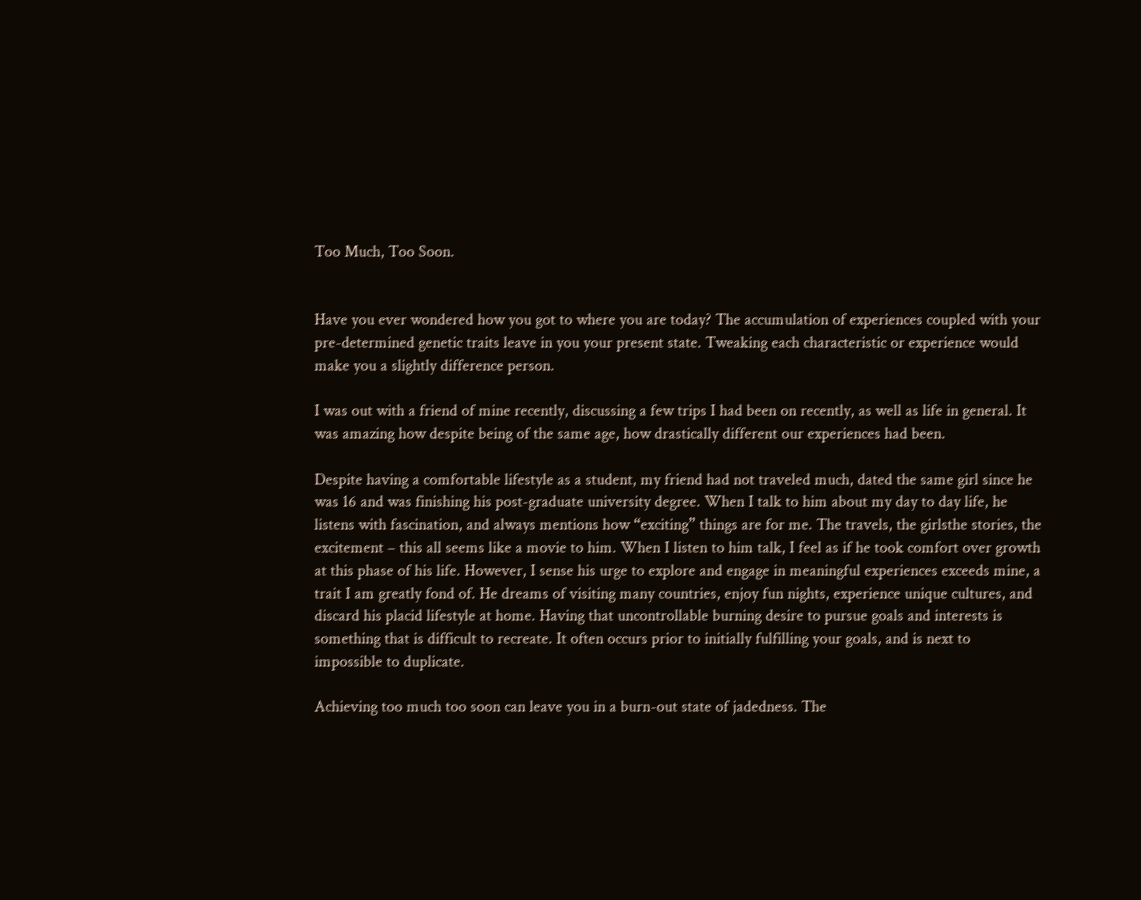Too Much, Too Soon.


Have you ever wondered how you got to where you are today? The accumulation of experiences coupled with your pre-determined genetic traits leave in you your present state. Tweaking each characteristic or experience would make you a slightly difference person.

I was out with a friend of mine recently, discussing a few trips I had been on recently, as well as life in general. It was amazing how despite being of the same age, how drastically different our experiences had been.

Despite having a comfortable lifestyle as a student, my friend had not traveled much, dated the same girl since he was 16 and was finishing his post-graduate university degree. When I talk to him about my day to day life, he listens with fascination, and always mentions how “exciting” things are for me. The travels, the girlsthe stories, the excitement – this all seems like a movie to him. When I listen to him talk, I feel as if he took comfort over growth at this phase of his life. However, I sense his urge to explore and engage in meaningful experiences exceeds mine, a trait I am greatly fond of. He dreams of visiting many countries, enjoy fun nights, experience unique cultures, and discard his placid lifestyle at home. Having that uncontrollable burning desire to pursue goals and interests is something that is difficult to recreate. It often occurs prior to initially fulfilling your goals, and is next to impossible to duplicate.

Achieving too much too soon can leave you in a burn-out state of jadedness. The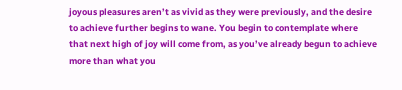joyous pleasures aren’t as vivid as they were previously, and the desire to achieve further begins to wane. You begin to contemplate where that next high of joy will come from, as you’ve already begun to achieve more than what you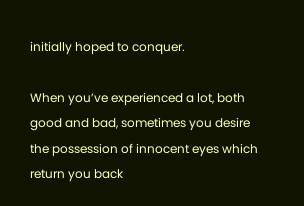initially hoped to conquer.

When you’ve experienced a lot, both good and bad, sometimes you desire the possession of innocent eyes which return you back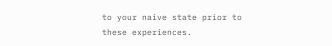to your naive state prior to these experiences.